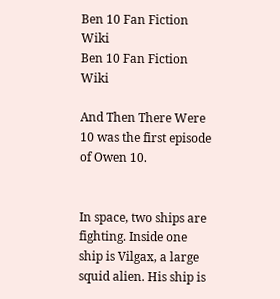Ben 10 Fan Fiction Wiki
Ben 10 Fan Fiction Wiki

And Then There Were 10 was the first episode of Owen 10.


In space, two ships are fighting. Inside one ship is Vilgax, a large squid alien. His ship is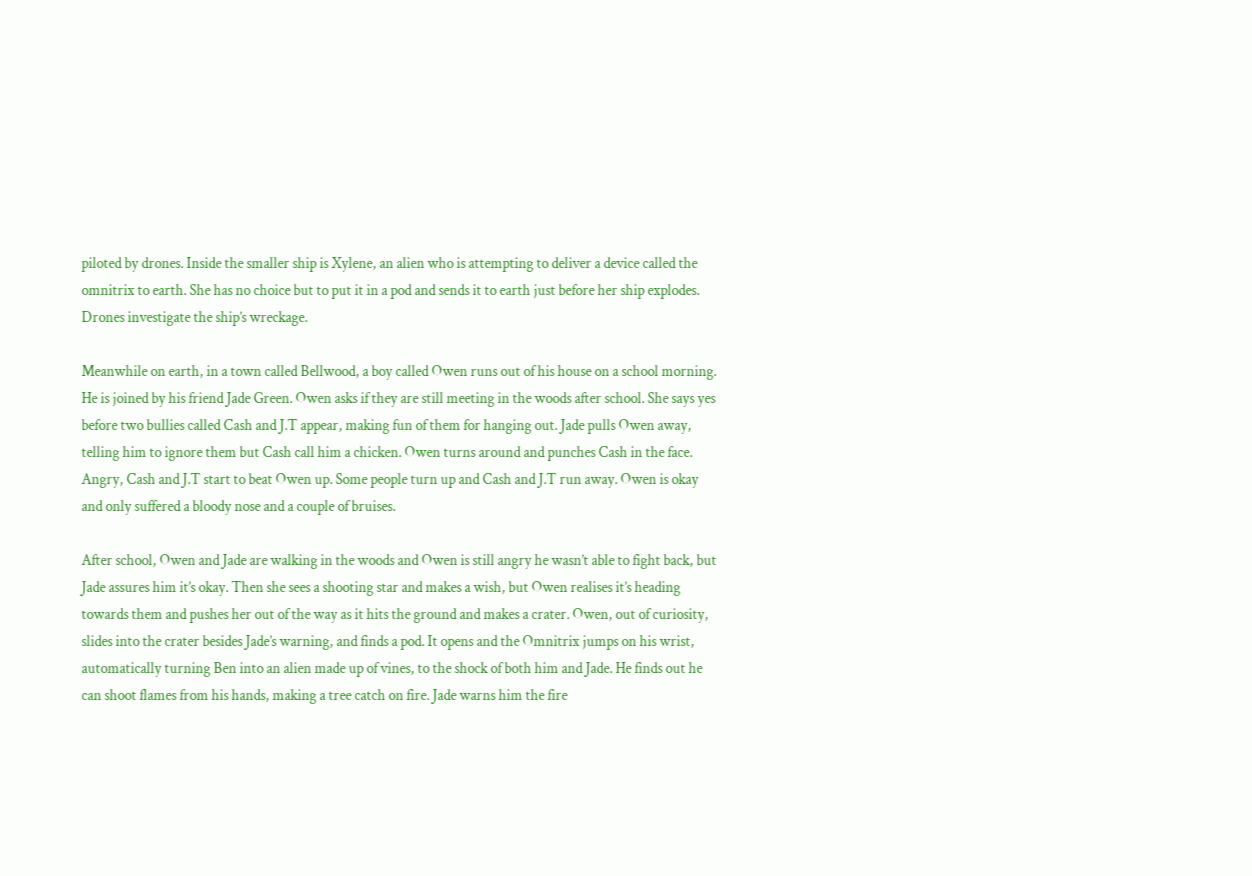piloted by drones. Inside the smaller ship is Xylene, an alien who is attempting to deliver a device called the omnitrix to earth. She has no choice but to put it in a pod and sends it to earth just before her ship explodes. Drones investigate the ship’s wreckage.

Meanwhile on earth, in a town called Bellwood, a boy called Owen runs out of his house on a school morning. He is joined by his friend Jade Green. Owen asks if they are still meeting in the woods after school. She says yes before two bullies called Cash and J.T appear, making fun of them for hanging out. Jade pulls Owen away, telling him to ignore them but Cash call him a chicken. Owen turns around and punches Cash in the face. Angry, Cash and J.T start to beat Owen up. Some people turn up and Cash and J.T run away. Owen is okay and only suffered a bloody nose and a couple of bruises.

After school, Owen and Jade are walking in the woods and Owen is still angry he wasn’t able to fight back, but Jade assures him it’s okay. Then she sees a shooting star and makes a wish, but Owen realises it’s heading towards them and pushes her out of the way as it hits the ground and makes a crater. Owen, out of curiosity, slides into the crater besides Jade’s warning, and finds a pod. It opens and the Omnitrix jumps on his wrist, automatically turning Ben into an alien made up of vines, to the shock of both him and Jade. He finds out he can shoot flames from his hands, making a tree catch on fire. Jade warns him the fire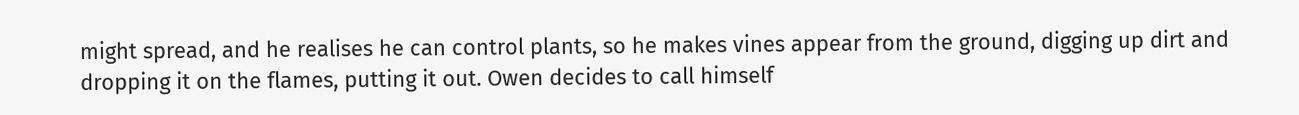might spread, and he realises he can control plants, so he makes vines appear from the ground, digging up dirt and dropping it on the flames, putting it out. Owen decides to call himself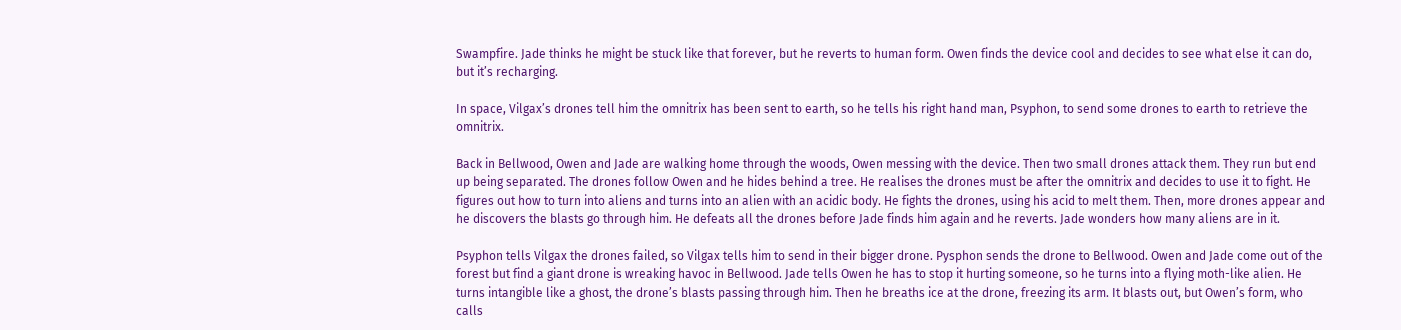Swampfire. Jade thinks he might be stuck like that forever, but he reverts to human form. Owen finds the device cool and decides to see what else it can do, but it’s recharging.

In space, Vilgax’s drones tell him the omnitrix has been sent to earth, so he tells his right hand man, Psyphon, to send some drones to earth to retrieve the omnitrix.

Back in Bellwood, Owen and Jade are walking home through the woods, Owen messing with the device. Then two small drones attack them. They run but end up being separated. The drones follow Owen and he hides behind a tree. He realises the drones must be after the omnitrix and decides to use it to fight. He figures out how to turn into aliens and turns into an alien with an acidic body. He fights the drones, using his acid to melt them. Then, more drones appear and he discovers the blasts go through him. He defeats all the drones before Jade finds him again and he reverts. Jade wonders how many aliens are in it.

Psyphon tells Vilgax the drones failed, so Vilgax tells him to send in their bigger drone. Pysphon sends the drone to Bellwood. Owen and Jade come out of the forest but find a giant drone is wreaking havoc in Bellwood. Jade tells Owen he has to stop it hurting someone, so he turns into a flying moth-like alien. He turns intangible like a ghost, the drone’s blasts passing through him. Then he breaths ice at the drone, freezing its arm. It blasts out, but Owen’s form, who calls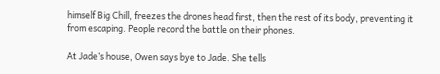himself Big Chill, freezes the drones head first, then the rest of its body, preventing it from escaping. People record the battle on their phones.

At Jade’s house, Owen says bye to Jade. She tells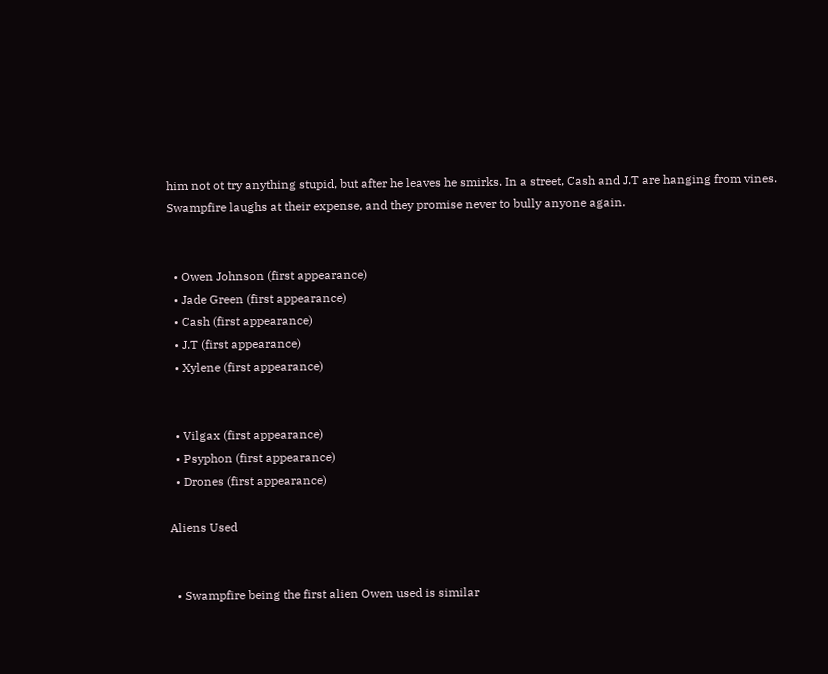him not ot try anything stupid, but after he leaves he smirks. In a street, Cash and J.T are hanging from vines. Swampfire laughs at their expense, and they promise never to bully anyone again.


  • Owen Johnson (first appearance)
  • Jade Green (first appearance)
  • Cash (first appearance)
  • J.T (first appearance)
  • Xylene (first appearance)


  • Vilgax (first appearance)
  • Psyphon (first appearance)
  • Drones (first appearance)

Aliens Used


  • Swampfire being the first alien Owen used is similar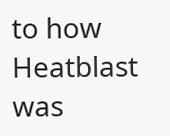to how Heatblast was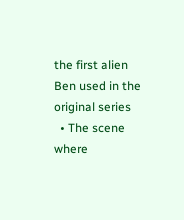the first alien Ben used in the original series
  • The scene where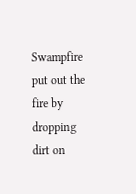Swampfire put out the fire by dropping dirt on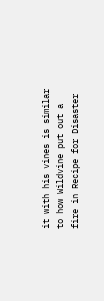it with his vines is similar to how Wildvine put out a fire in Recipe for Disaster